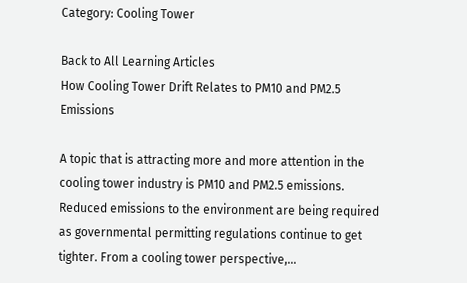Category: Cooling Tower

Back to All Learning Articles
How Cooling Tower Drift Relates to PM10 and PM2.5 Emissions

A topic that is attracting more and more attention in the cooling tower industry is PM10 and PM2.5 emissions. Reduced emissions to the environment are being required as governmental permitting regulations continue to get tighter. From a cooling tower perspective,…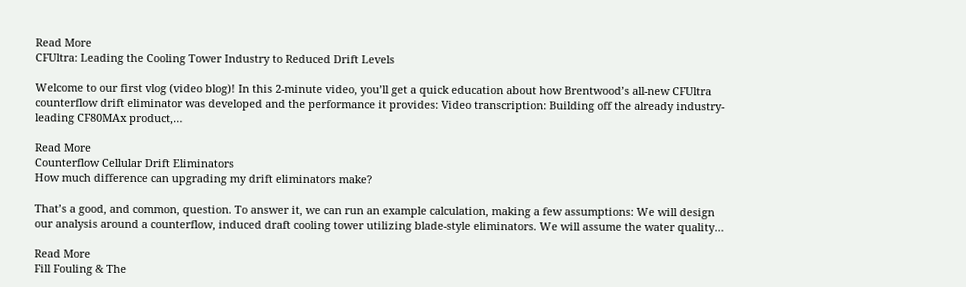Read More
CFUltra: Leading the Cooling Tower Industry to Reduced Drift Levels

Welcome to our first vlog (video blog)! In this 2-minute video, you’ll get a quick education about how Brentwood’s all-new CFUltra counterflow drift eliminator was developed and the performance it provides: Video transcription: Building off the already industry-leading CF80MAx product,…

Read More
Counterflow Cellular Drift Eliminators
How much difference can upgrading my drift eliminators make?

That’s a good, and common, question. To answer it, we can run an example calculation, making a few assumptions: We will design our analysis around a counterflow, induced draft cooling tower utilizing blade-style eliminators. We will assume the water quality…

Read More
Fill Fouling & The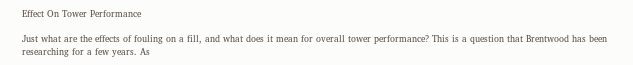Effect On Tower Performance

Just what are the effects of fouling on a fill, and what does it mean for overall tower performance? This is a question that Brentwood has been researching for a few years. As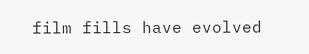film fills have evolved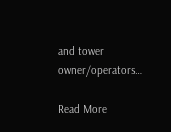and tower owner/operators…

Read More